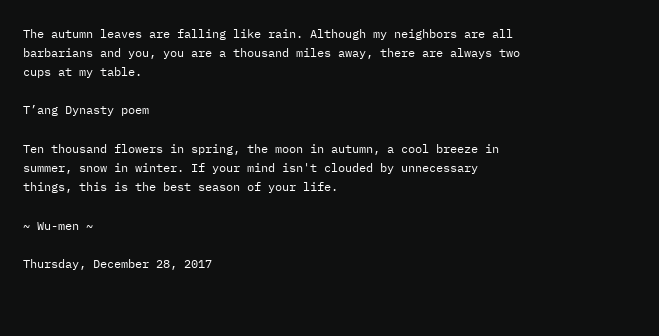The autumn leaves are falling like rain. Although my neighbors are all barbarians and you, you are a thousand miles away, there are always two cups at my table.

T’ang Dynasty poem

Ten thousand flowers in spring, the moon in autumn, a cool breeze in summer, snow in winter. If your mind isn't clouded by unnecessary things, this is the best season of your life.

~ Wu-men ~

Thursday, December 28, 2017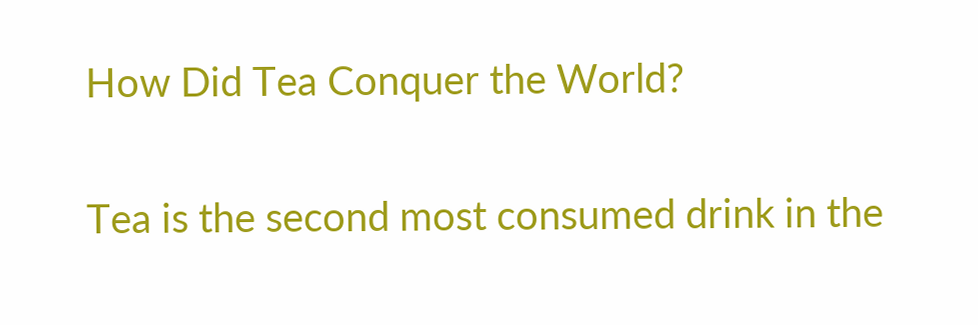How Did Tea Conquer the World?

Tea is the second most consumed drink in the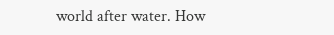world after water. How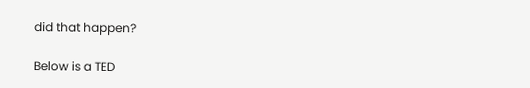did that happen?

Below is a TED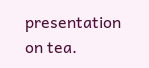presentation on tea.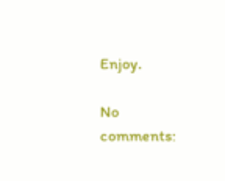Enjoy.

No comments: